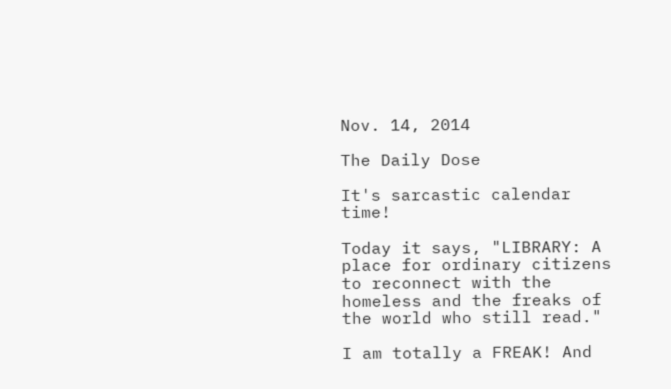Nov. 14, 2014

The Daily Dose

It's sarcastic calendar time!

Today it says, "LIBRARY: A place for ordinary citizens to reconnect with the homeless and the freaks of the world who still read."

I am totally a FREAK! And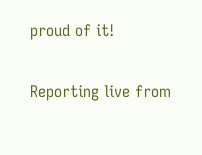proud of it!

Reporting live from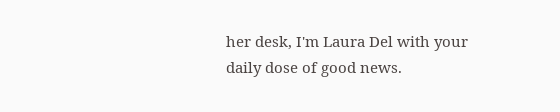her desk, I'm Laura Del with your daily dose of good news.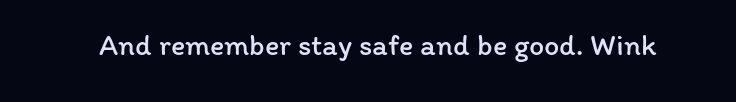And remember stay safe and be good. Wink